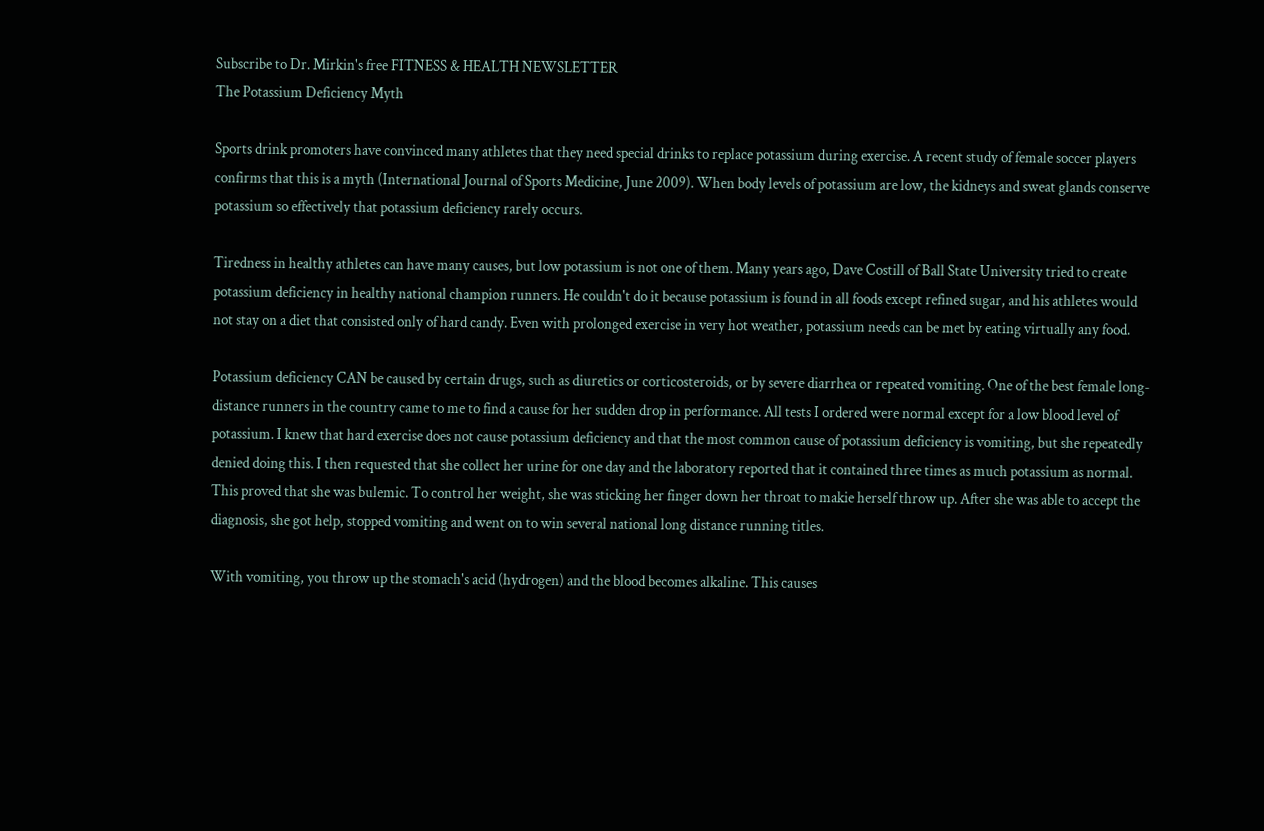Subscribe to Dr. Mirkin's free FITNESS & HEALTH NEWSLETTER
The Potassium Deficiency Myth

Sports drink promoters have convinced many athletes that they need special drinks to replace potassium during exercise. A recent study of female soccer players confirms that this is a myth (International Journal of Sports Medicine, June 2009). When body levels of potassium are low, the kidneys and sweat glands conserve potassium so effectively that potassium deficiency rarely occurs.

Tiredness in healthy athletes can have many causes, but low potassium is not one of them. Many years ago, Dave Costill of Ball State University tried to create potassium deficiency in healthy national champion runners. He couldn't do it because potassium is found in all foods except refined sugar, and his athletes would not stay on a diet that consisted only of hard candy. Even with prolonged exercise in very hot weather, potassium needs can be met by eating virtually any food.

Potassium deficiency CAN be caused by certain drugs, such as diuretics or corticosteroids, or by severe diarrhea or repeated vomiting. One of the best female long-distance runners in the country came to me to find a cause for her sudden drop in performance. All tests I ordered were normal except for a low blood level of potassium. I knew that hard exercise does not cause potassium deficiency and that the most common cause of potassium deficiency is vomiting, but she repeatedly denied doing this. I then requested that she collect her urine for one day and the laboratory reported that it contained three times as much potassium as normal. This proved that she was bulemic. To control her weight, she was sticking her finger down her throat to makie herself throw up. After she was able to accept the diagnosis, she got help, stopped vomiting and went on to win several national long distance running titles.

With vomiting, you throw up the stomach's acid (hydrogen) and the blood becomes alkaline. This causes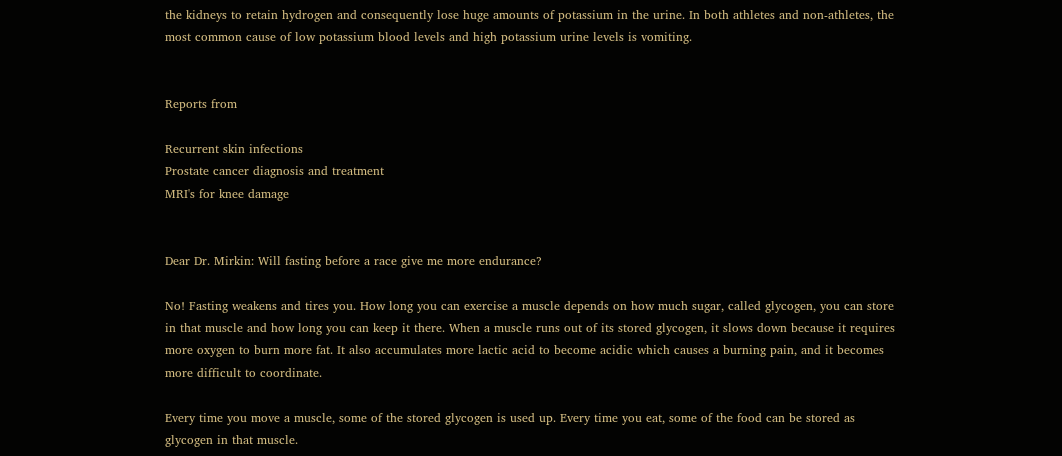the kidneys to retain hydrogen and consequently lose huge amounts of potassium in the urine. In both athletes and non-athletes, the most common cause of low potassium blood levels and high potassium urine levels is vomiting.


Reports from

Recurrent skin infections
Prostate cancer diagnosis and treatment
MRI's for knee damage


Dear Dr. Mirkin: Will fasting before a race give me more endurance?

No! Fasting weakens and tires you. How long you can exercise a muscle depends on how much sugar, called glycogen, you can store in that muscle and how long you can keep it there. When a muscle runs out of its stored glycogen, it slows down because it requires more oxygen to burn more fat. It also accumulates more lactic acid to become acidic which causes a burning pain, and it becomes more difficult to coordinate.

Every time you move a muscle, some of the stored glycogen is used up. Every time you eat, some of the food can be stored as glycogen in that muscle.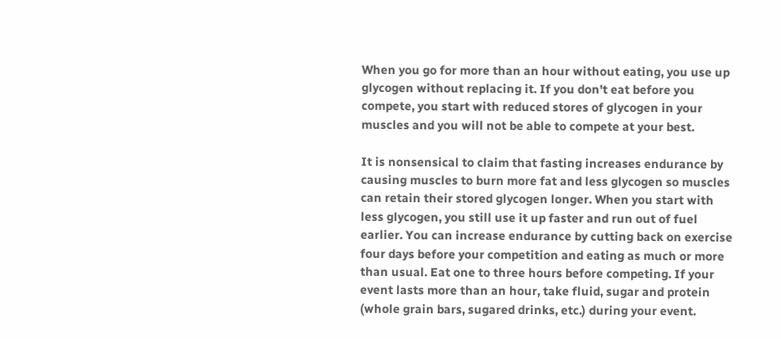When you go for more than an hour without eating, you use up glycogen without replacing it. If you don't eat before you compete, you start with reduced stores of glycogen in your muscles and you will not be able to compete at your best.

It is nonsensical to claim that fasting increases endurance by causing muscles to burn more fat and less glycogen so muscles can retain their stored glycogen longer. When you start with less glycogen, you still use it up faster and run out of fuel earlier. You can increase endurance by cutting back on exercise four days before your competition and eating as much or more than usual. Eat one to three hours before competing. If your event lasts more than an hour, take fluid, sugar and protein (whole grain bars, sugared drinks, etc.) during your event.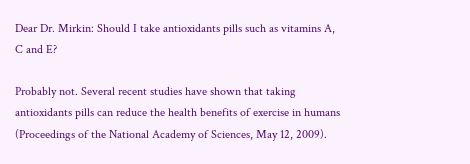Dear Dr. Mirkin: Should I take antioxidants pills such as vitamins A, C and E?

Probably not. Several recent studies have shown that taking antioxidants pills can reduce the health benefits of exercise in humans (Proceedings of the National Academy of Sciences, May 12, 2009).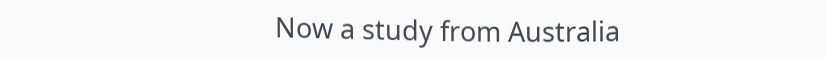Now a study from Australia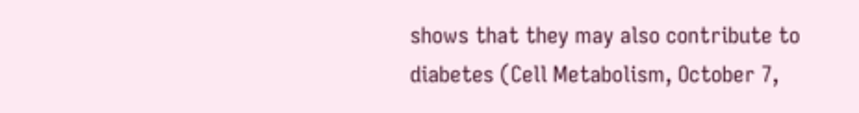shows that they may also contribute to diabetes (Cell Metabolism, October 7,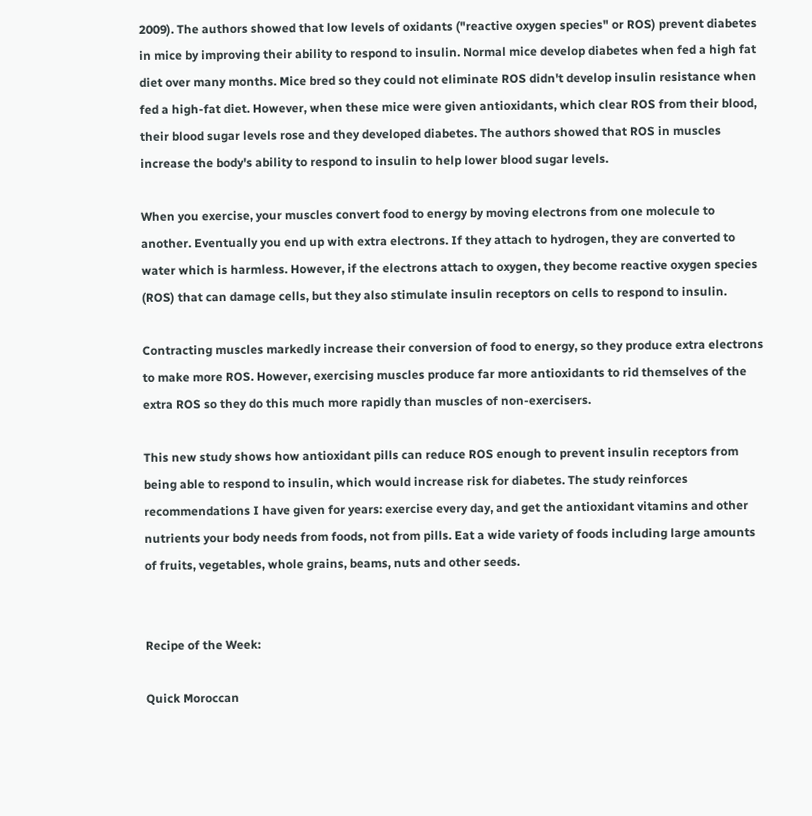2009). The authors showed that low levels of oxidants ("reactive oxygen species" or ROS) prevent diabetes in mice by improving their ability to respond to insulin. Normal mice develop diabetes when fed a high fat diet over many months. Mice bred so they could not eliminate ROS didn't develop insulin resistance when fed a high-fat diet. However, when these mice were given antioxidants, which clear ROS from their blood, their blood sugar levels rose and they developed diabetes. The authors showed that ROS in muscles increase the body's ability to respond to insulin to help lower blood sugar levels.

When you exercise, your muscles convert food to energy by moving electrons from one molecule to another. Eventually you end up with extra electrons. If they attach to hydrogen, they are converted to water which is harmless. However, if the electrons attach to oxygen, they become reactive oxygen species (ROS) that can damage cells, but they also stimulate insulin receptors on cells to respond to insulin.

Contracting muscles markedly increase their conversion of food to energy, so they produce extra electrons to make more ROS. However, exercising muscles produce far more antioxidants to rid themselves of the extra ROS so they do this much more rapidly than muscles of non-exercisers.

This new study shows how antioxidant pills can reduce ROS enough to prevent insulin receptors from being able to respond to insulin, which would increase risk for diabetes. The study reinforces recommendations I have given for years: exercise every day, and get the antioxidant vitamins and other nutrients your body needs from foods, not from pills. Eat a wide variety of foods including large amounts of fruits, vegetables, whole grains, beams, nuts and other seeds.


Recipe of the Week:

Quick Moroccan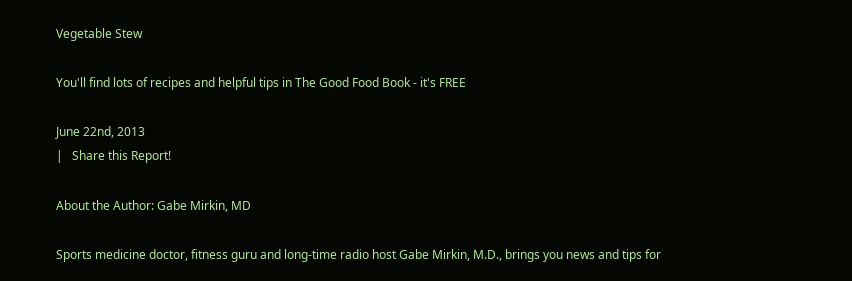Vegetable Stew

You'll find lots of recipes and helpful tips in The Good Food Book - it's FREE

June 22nd, 2013
|   Share this Report!

About the Author: Gabe Mirkin, MD

Sports medicine doctor, fitness guru and long-time radio host Gabe Mirkin, M.D., brings you news and tips for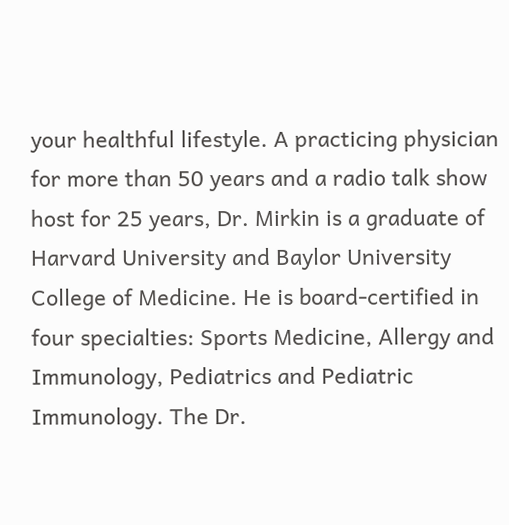your healthful lifestyle. A practicing physician for more than 50 years and a radio talk show host for 25 years, Dr. Mirkin is a graduate of Harvard University and Baylor University College of Medicine. He is board-certified in four specialties: Sports Medicine, Allergy and Immunology, Pediatrics and Pediatric Immunology. The Dr.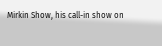Mirkin Show, his call-in show on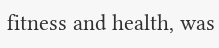fitness and health, was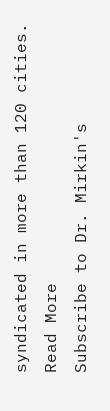syndicated in more than 120 cities. Read More
Subscribe to Dr. Mirkin's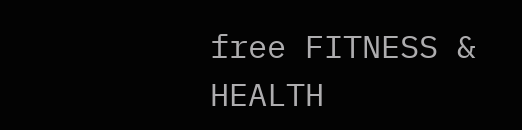free FITNESS & HEALTH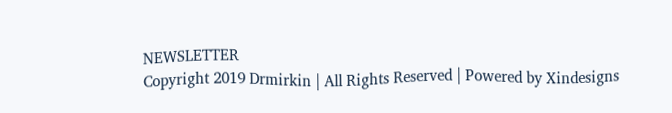NEWSLETTER
Copyright 2019 Drmirkin | All Rights Reserved | Powered by Xindesigns